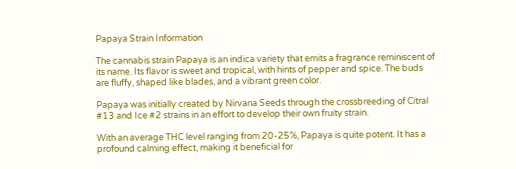Papaya Strain Information

The cannabis strain Papaya is an indica variety that emits a fragrance reminiscent of its name. Its flavor is sweet and tropical, with hints of pepper and spice. The buds are fluffy, shaped like blades, and a vibrant green color.

Papaya was initially created by Nirvana Seeds through the crossbreeding of Citral #13 and Ice #2 strains in an effort to develop their own fruity strain.

With an average THC level ranging from 20-25%, Papaya is quite potent. It has a profound calming effect, making it beneficial for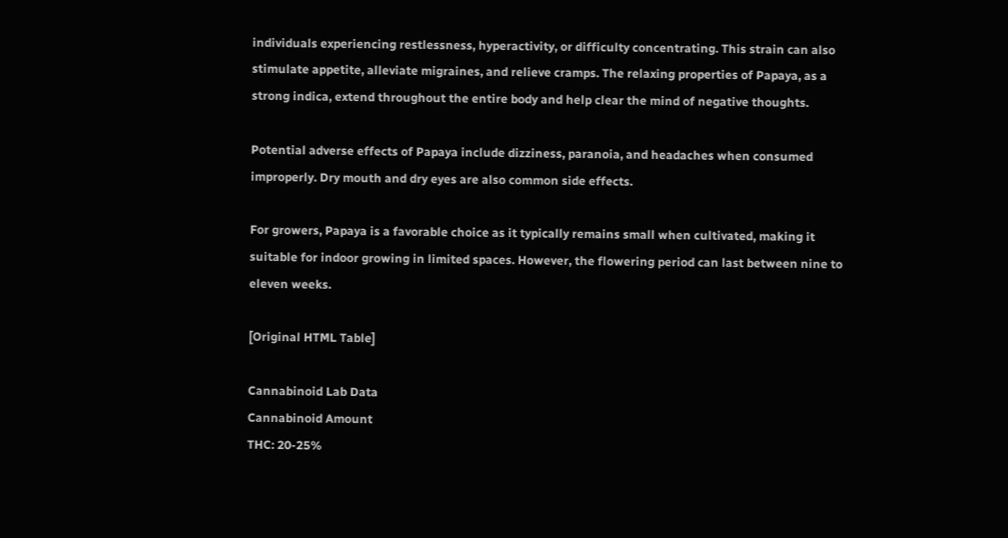individuals experiencing restlessness, hyperactivity, or difficulty concentrating. This strain can also stimulate appetite, alleviate migraines, and relieve cramps. The relaxing properties of Papaya, as a strong indica, extend throughout the entire body and help clear the mind of negative thoughts.

Potential adverse effects of Papaya include dizziness, paranoia, and headaches when consumed improperly. Dry mouth and dry eyes are also common side effects.

For growers, Papaya is a favorable choice as it typically remains small when cultivated, making it suitable for indoor growing in limited spaces. However, the flowering period can last between nine to eleven weeks.

[Original HTML Table]

Cannabinoid Lab Data
Cannabinoid Amount
THC: 20-25%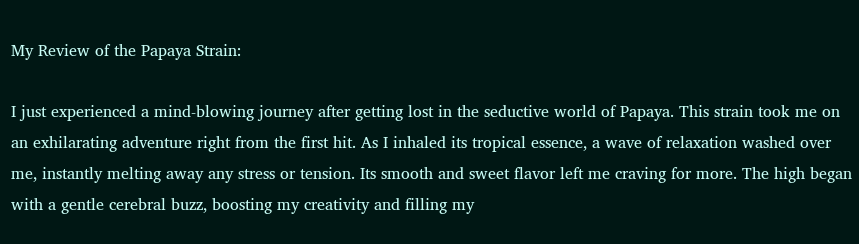My Review of the Papaya Strain:

I just experienced a mind-blowing journey after getting lost in the seductive world of Papaya. This strain took me on an exhilarating adventure right from the first hit. As I inhaled its tropical essence, a wave of relaxation washed over me, instantly melting away any stress or tension. Its smooth and sweet flavor left me craving for more. The high began with a gentle cerebral buzz, boosting my creativity and filling my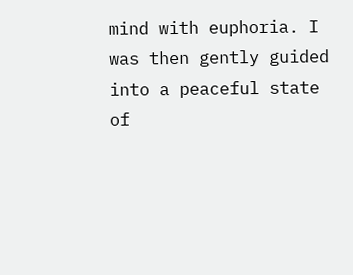mind with euphoria. I was then gently guided into a peaceful state of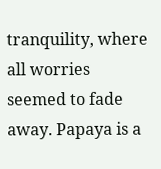tranquility, where all worries seemed to fade away. Papaya is a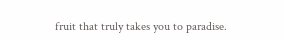fruit that truly takes you to paradise.